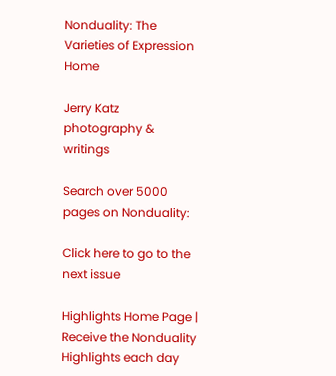Nonduality: The Varieties of Expression Home

Jerry Katz
photography & writings

Search over 5000 pages on Nonduality:

Click here to go to the next issue

Highlights Home Page | Receive the Nonduality Highlights each day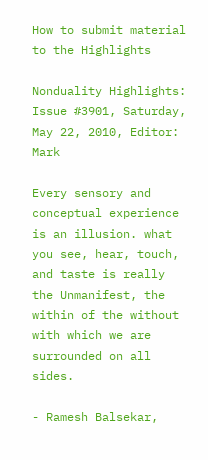How to submit material to the Highlights

Nonduality Highlights: Issue #3901, Saturday, May 22, 2010, Editor: Mark

Every sensory and conceptual experience is an illusion. what you see, hear, touch, and taste is really the Unmanifest, the within of the without with which we are surrounded on all sides.

- Ramesh Balsekar,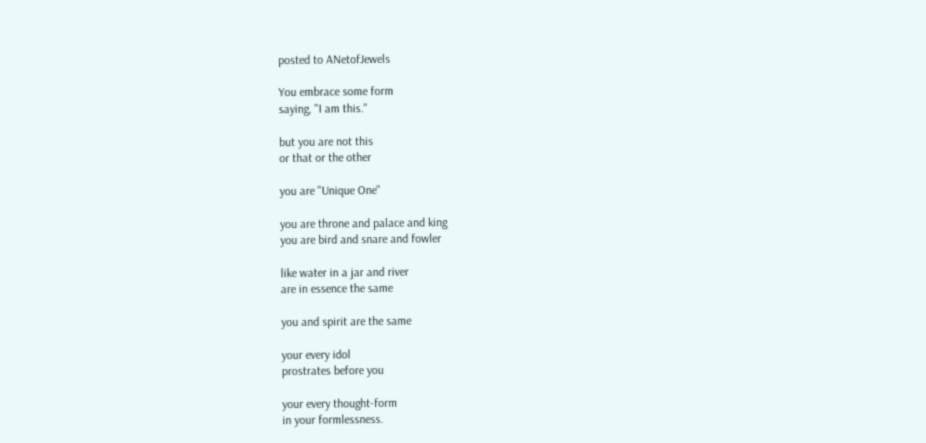posted to ANetofJewels

You embrace some form
saying, "I am this."

but you are not this
or that or the other

you are "Unique One"

you are throne and palace and king
you are bird and snare and fowler

like water in a jar and river
are in essence the same

you and spirit are the same

your every idol
prostrates before you

your every thought-form
in your formlessness.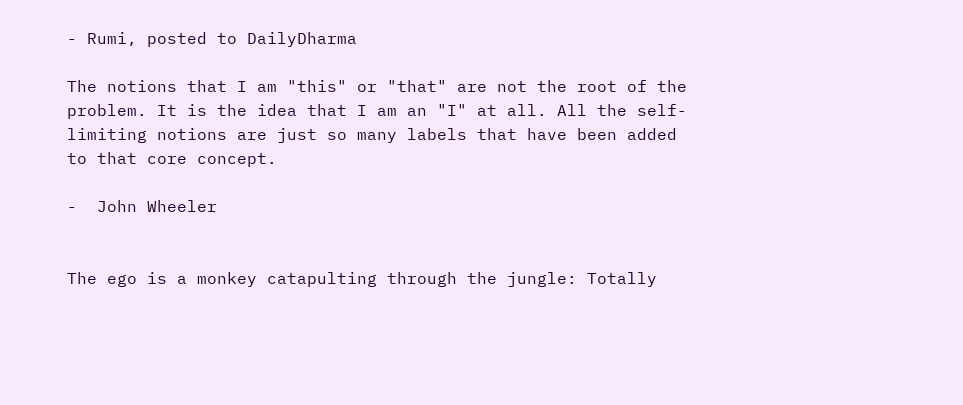- Rumi, posted to DailyDharma

The notions that I am "this" or "that" are not the root of the problem. It is the idea that I am an "I" at all. All the self-limiting notions are just so many labels that have been added to that core concept.

-  John Wheeler


The ego is a monkey catapulting through the jungle: Totally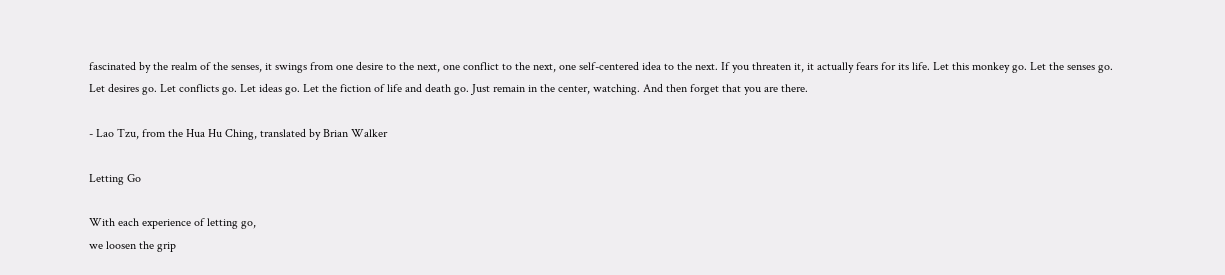fascinated by the realm of the senses, it swings from one desire to the next, one conflict to the next, one self-centered idea to the next. If you threaten it, it actually fears for its life. Let this monkey go. Let the senses go. Let desires go. Let conflicts go. Let ideas go. Let the fiction of life and death go. Just remain in the center, watching. And then forget that you are there.

- Lao Tzu, from the Hua Hu Ching, translated by Brian Walker

Letting Go

With each experience of letting go,
we loosen the grip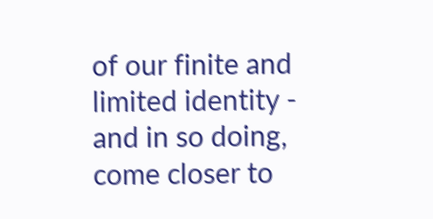of our finite and limited identity -
and in so doing,
come closer to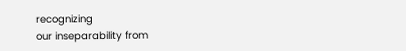recognizing
our inseparability from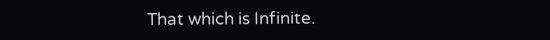That which is Infinite.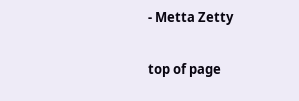- Metta Zetty

top of page